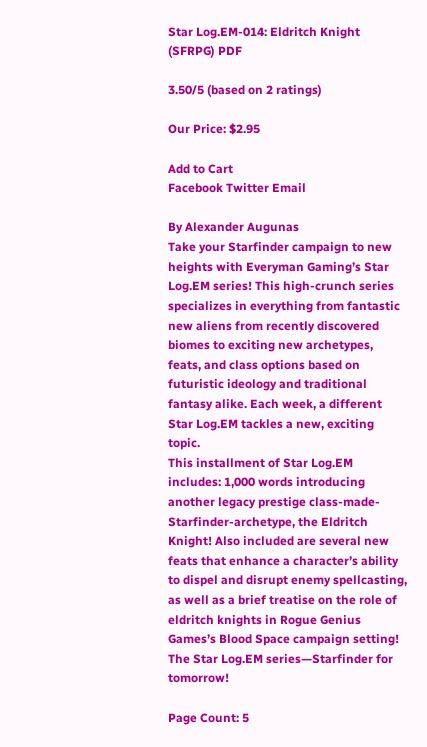Star Log.EM-014: Eldritch Knight (SFRPG) PDF

3.50/5 (based on 2 ratings)

Our Price: $2.95

Add to Cart
Facebook Twitter Email

By Alexander Augunas
Take your Starfinder campaign to new heights with Everyman Gaming’s Star Log.EM series! This high-crunch series specializes in everything from fantastic new aliens from recently discovered biomes to exciting new archetypes, feats, and class options based on futuristic ideology and traditional fantasy alike. Each week, a different Star Log.EM tackles a new, exciting topic.
This installment of Star Log.EM includes: 1,000 words introducing another legacy prestige class-made-Starfinder-archetype, the Eldritch Knight! Also included are several new feats that enhance a character’s ability to dispel and disrupt enemy spellcasting, as well as a brief treatise on the role of eldritch knights in Rogue Genius Games’s Blood Space campaign setting!
The Star Log.EM series—Starfinder for tomorrow!

Page Count: 5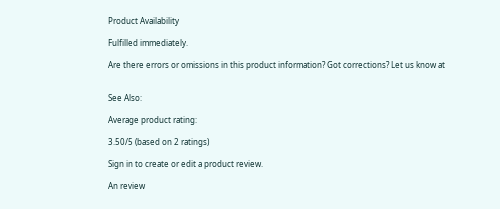Product Availability

Fulfilled immediately.

Are there errors or omissions in this product information? Got corrections? Let us know at


See Also:

Average product rating:

3.50/5 (based on 2 ratings)

Sign in to create or edit a product review.

An review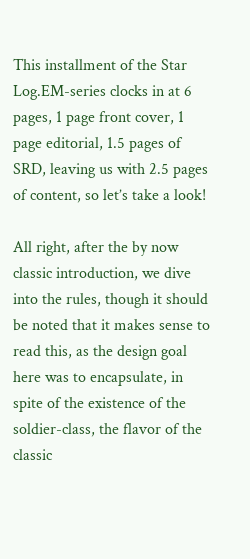This installment of the Star Log.EM-series clocks in at 6 pages, 1 page front cover, 1 page editorial, 1.5 pages of SRD, leaving us with 2.5 pages of content, so let’s take a look!

All right, after the by now classic introduction, we dive into the rules, though it should be noted that it makes sense to read this, as the design goal here was to encapsulate, in spite of the existence of the soldier-class, the flavor of the classic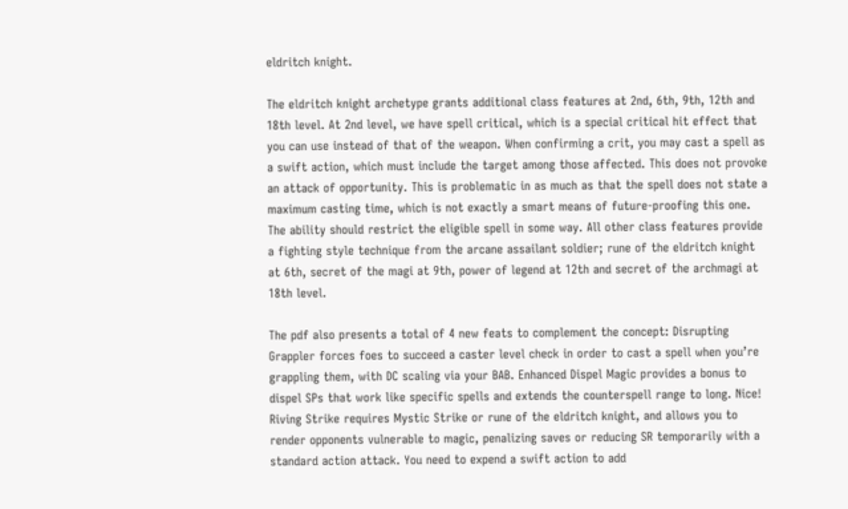eldritch knight.

The eldritch knight archetype grants additional class features at 2nd, 6th, 9th, 12th and 18th level. At 2nd level, we have spell critical, which is a special critical hit effect that you can use instead of that of the weapon. When confirming a crit, you may cast a spell as a swift action, which must include the target among those affected. This does not provoke an attack of opportunity. This is problematic in as much as that the spell does not state a maximum casting time, which is not exactly a smart means of future-proofing this one. The ability should restrict the eligible spell in some way. All other class features provide a fighting style technique from the arcane assailant soldier; rune of the eldritch knight at 6th, secret of the magi at 9th, power of legend at 12th and secret of the archmagi at 18th level.

The pdf also presents a total of 4 new feats to complement the concept: Disrupting Grappler forces foes to succeed a caster level check in order to cast a spell when you’re grappling them, with DC scaling via your BAB. Enhanced Dispel Magic provides a bonus to dispel SPs that work like specific spells and extends the counterspell range to long. Nice! Riving Strike requires Mystic Strike or rune of the eldritch knight, and allows you to render opponents vulnerable to magic, penalizing saves or reducing SR temporarily with a standard action attack. You need to expend a swift action to add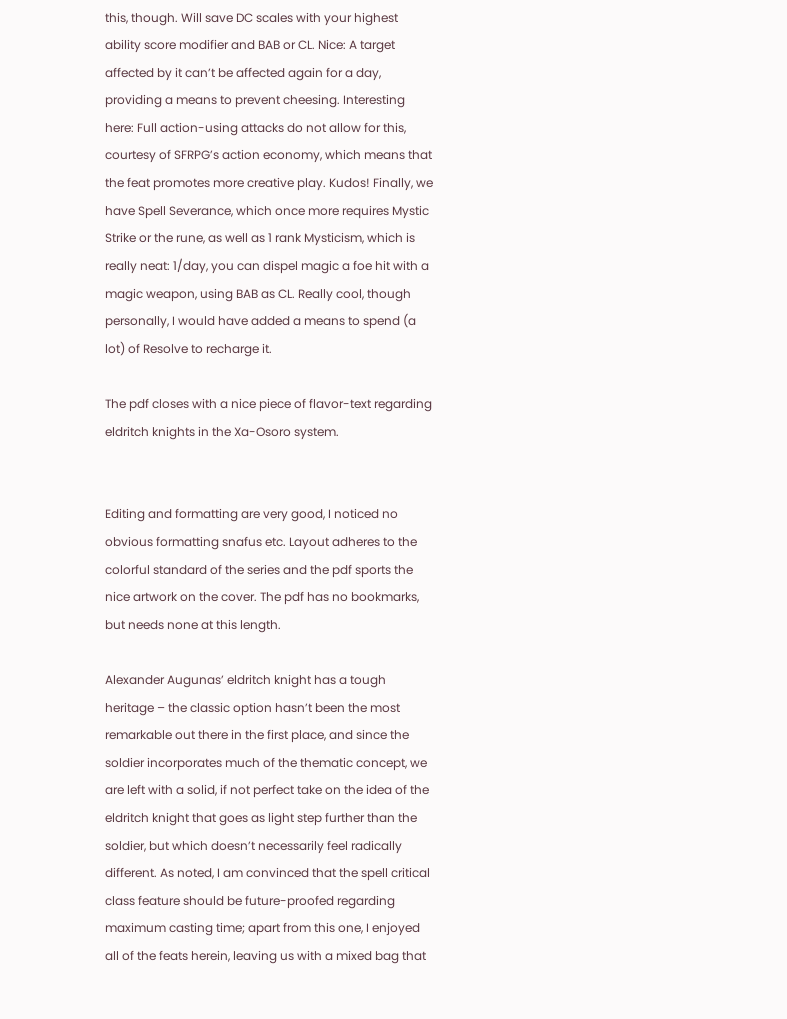this, though. Will save DC scales with your highest ability score modifier and BAB or CL. Nice: A target affected by it can’t be affected again for a day, providing a means to prevent cheesing. Interesting here: Full action-using attacks do not allow for this, courtesy of SFRPG’s action economy, which means that the feat promotes more creative play. Kudos! Finally, we have Spell Severance, which once more requires Mystic Strike or the rune, as well as 1 rank Mysticism, which is really neat: 1/day, you can dispel magic a foe hit with a magic weapon, using BAB as CL. Really cool, though personally, I would have added a means to spend (a lot) of Resolve to recharge it.

The pdf closes with a nice piece of flavor-text regarding eldritch knights in the Xa-Osoro system.


Editing and formatting are very good, I noticed no obvious formatting snafus etc. Layout adheres to the colorful standard of the series and the pdf sports the nice artwork on the cover. The pdf has no bookmarks, but needs none at this length.

Alexander Augunas’ eldritch knight has a tough heritage – the classic option hasn’t been the most remarkable out there in the first place, and since the soldier incorporates much of the thematic concept, we are left with a solid, if not perfect take on the idea of the eldritch knight that goes as light step further than the soldier, but which doesn’t necessarily feel radically different. As noted, I am convinced that the spell critical class feature should be future-proofed regarding maximum casting time; apart from this one, I enjoyed all of the feats herein, leaving us with a mixed bag that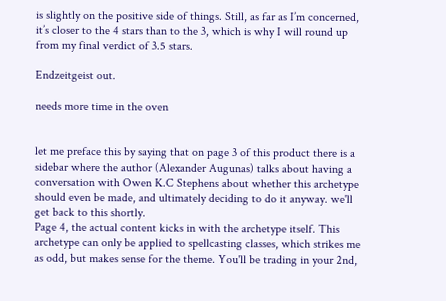is slightly on the positive side of things. Still, as far as I’m concerned, it’s closer to the 4 stars than to the 3, which is why I will round up from my final verdict of 3.5 stars.

Endzeitgeist out.

needs more time in the oven


let me preface this by saying that on page 3 of this product there is a sidebar where the author (Alexander Augunas) talks about having a conversation with Owen K.C Stephens about whether this archetype should even be made, and ultimately deciding to do it anyway. we'll get back to this shortly.
Page 4, the actual content kicks in with the archetype itself. This archetype can only be applied to spellcasting classes, which strikes me as odd, but makes sense for the theme. You'll be trading in your 2nd,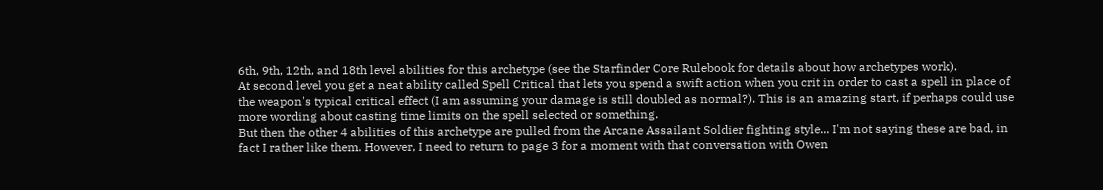6th, 9th, 12th, and 18th level abilities for this archetype (see the Starfinder Core Rulebook for details about how archetypes work).
At second level you get a neat ability called Spell Critical that lets you spend a swift action when you crit in order to cast a spell in place of the weapon's typical critical effect (I am assuming your damage is still doubled as normal?). This is an amazing start, if perhaps could use more wording about casting time limits on the spell selected or something.
But then the other 4 abilities of this archetype are pulled from the Arcane Assailant Soldier fighting style... I'm not saying these are bad, in fact I rather like them. However, I need to return to page 3 for a moment with that conversation with Owen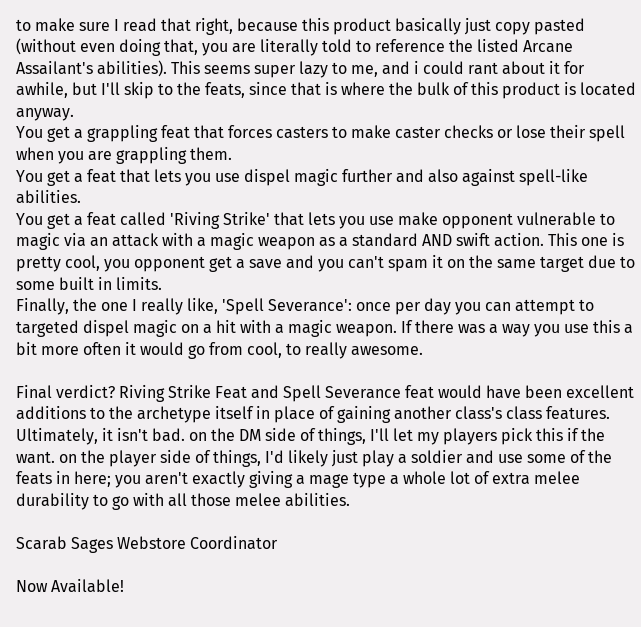to make sure I read that right, because this product basically just copy pasted (without even doing that, you are literally told to reference the listed Arcane Assailant's abilities). This seems super lazy to me, and i could rant about it for awhile, but I'll skip to the feats, since that is where the bulk of this product is located anyway.
You get a grappling feat that forces casters to make caster checks or lose their spell when you are grappling them.
You get a feat that lets you use dispel magic further and also against spell-like abilities.
You get a feat called 'Riving Strike' that lets you use make opponent vulnerable to magic via an attack with a magic weapon as a standard AND swift action. This one is pretty cool, you opponent get a save and you can't spam it on the same target due to some built in limits.
Finally, the one I really like, 'Spell Severance': once per day you can attempt to targeted dispel magic on a hit with a magic weapon. If there was a way you use this a bit more often it would go from cool, to really awesome.

Final verdict? Riving Strike Feat and Spell Severance feat would have been excellent additions to the archetype itself in place of gaining another class's class features. Ultimately, it isn't bad. on the DM side of things, I'll let my players pick this if the want. on the player side of things, I'd likely just play a soldier and use some of the feats in here; you aren't exactly giving a mage type a whole lot of extra melee durability to go with all those melee abilities.

Scarab Sages Webstore Coordinator

Now Available!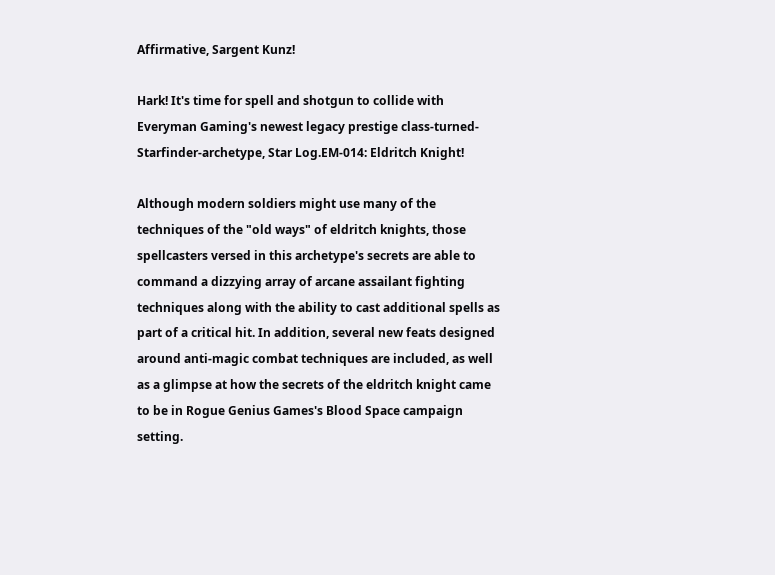Affirmative, Sargent Kunz!

Hark! It's time for spell and shotgun to collide with Everyman Gaming's newest legacy prestige class-turned-Starfinder-archetype, Star Log.EM-014: Eldritch Knight!

Although modern soldiers might use many of the techniques of the "old ways" of eldritch knights, those spellcasters versed in this archetype's secrets are able to command a dizzying array of arcane assailant fighting techniques along with the ability to cast additional spells as part of a critical hit. In addition, several new feats designed around anti-magic combat techniques are included, as well as a glimpse at how the secrets of the eldritch knight came to be in Rogue Genius Games's Blood Space campaign setting.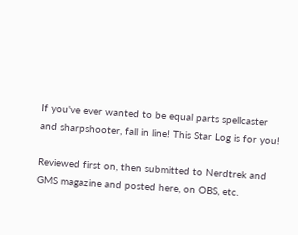If you've ever wanted to be equal parts spellcaster and sharpshooter, fall in line! This Star Log is for you!

Reviewed first on, then submitted to Nerdtrek and GMS magazine and posted here, on OBS, etc.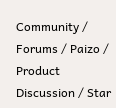Community / Forums / Paizo / Product Discussion / Star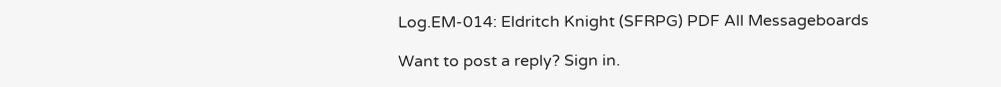Log.EM-014: Eldritch Knight (SFRPG) PDF All Messageboards

Want to post a reply? Sign in.